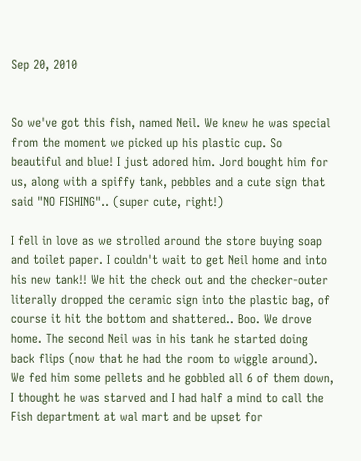Sep 20, 2010


So we've got this fish, named Neil. We knew he was special from the moment we picked up his plastic cup. So beautiful and blue! I just adored him. Jord bought him for us, along with a spiffy tank, pebbles and a cute sign that said "NO FISHING".. (super cute, right!)

I fell in love as we strolled around the store buying soap and toilet paper. I couldn't wait to get Neil home and into his new tank!! We hit the check out and the checker-outer literally dropped the ceramic sign into the plastic bag, of course it hit the bottom and shattered.. Boo. We drove home. The second Neil was in his tank he started doing back flips (now that he had the room to wiggle around). We fed him some pellets and he gobbled all 6 of them down, I thought he was starved and I had half a mind to call the Fish department at wal mart and be upset for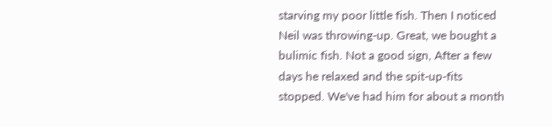starving my poor little fish. Then I noticed Neil was throwing-up. Great, we bought a bulimic fish. Not a good sign, After a few days he relaxed and the spit-up-fits stopped. We've had him for about a month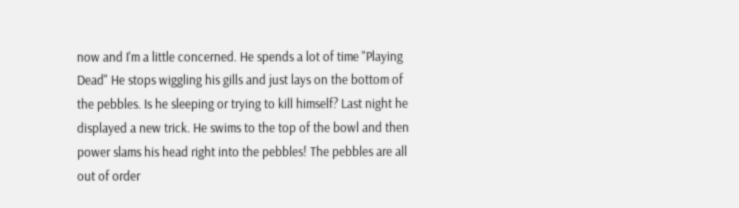now and I'm a little concerned. He spends a lot of time "Playing Dead" He stops wiggling his gills and just lays on the bottom of the pebbles. Is he sleeping or trying to kill himself? Last night he displayed a new trick. He swims to the top of the bowl and then power slams his head right into the pebbles! The pebbles are all out of order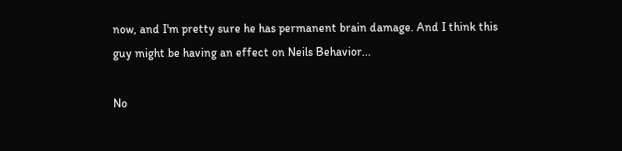now, and I'm pretty sure he has permanent brain damage. And I think this guy might be having an effect on Neils Behavior...

No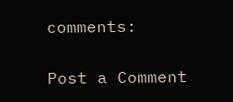comments:

Post a Comment